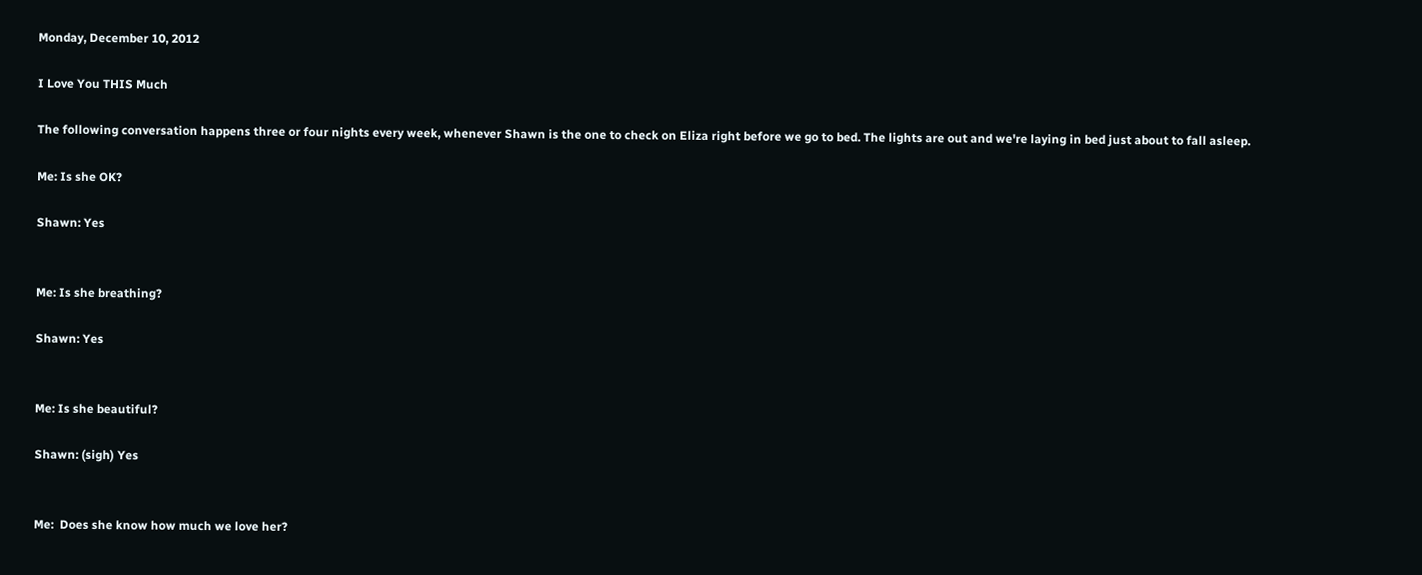Monday, December 10, 2012

I Love You THIS Much

The following conversation happens three or four nights every week, whenever Shawn is the one to check on Eliza right before we go to bed. The lights are out and we're laying in bed just about to fall asleep.

Me: Is she OK?

Shawn: Yes


Me: Is she breathing?

Shawn: Yes


Me: Is she beautiful?

Shawn: (sigh) Yes


Me:  Does she know how much we love her?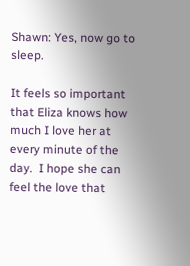Shawn: Yes, now go to sleep.

It feels so important that Eliza knows how much I love her at every minute of the day.  I hope she can feel the love that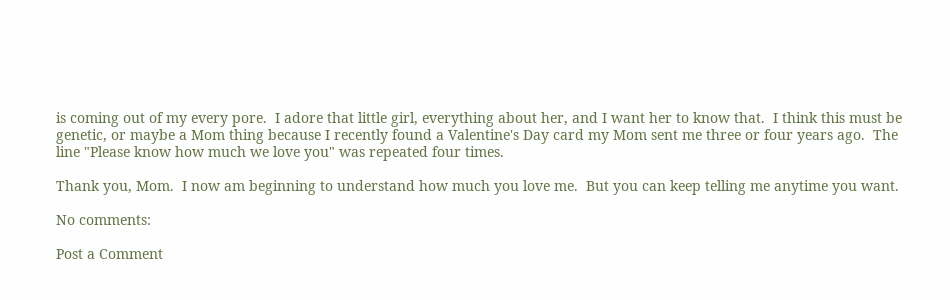is coming out of my every pore.  I adore that little girl, everything about her, and I want her to know that.  I think this must be genetic, or maybe a Mom thing because I recently found a Valentine's Day card my Mom sent me three or four years ago.  The line "Please know how much we love you" was repeated four times.

Thank you, Mom.  I now am beginning to understand how much you love me.  But you can keep telling me anytime you want.

No comments:

Post a Comment